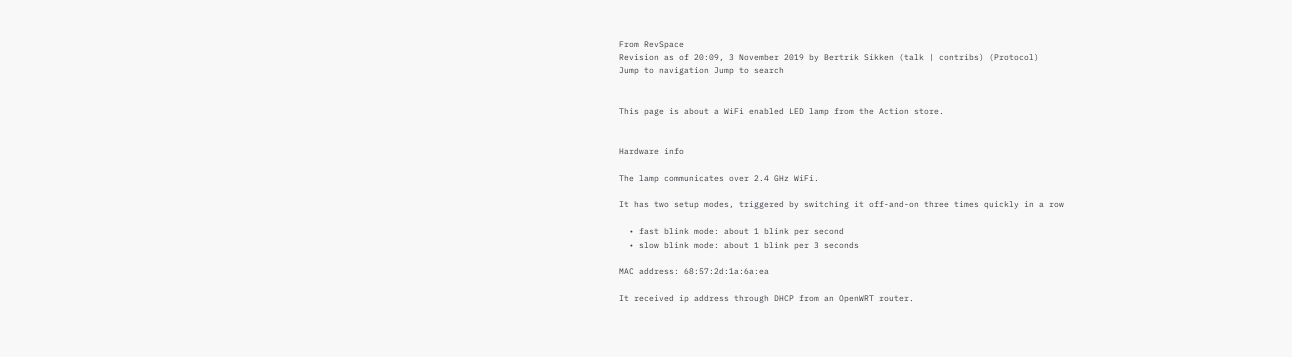From RevSpace
Revision as of 20:09, 3 November 2019 by Bertrik Sikken (talk | contribs) (Protocol)
Jump to navigation Jump to search


This page is about a WiFi enabled LED lamp from the Action store.


Hardware info

The lamp communicates over 2.4 GHz WiFi.

It has two setup modes, triggered by switching it off-and-on three times quickly in a row

  • fast blink mode: about 1 blink per second
  • slow blink mode: about 1 blink per 3 seconds

MAC address: 68:57:2d:1a:6a:ea

It received ip address through DHCP from an OpenWRT router.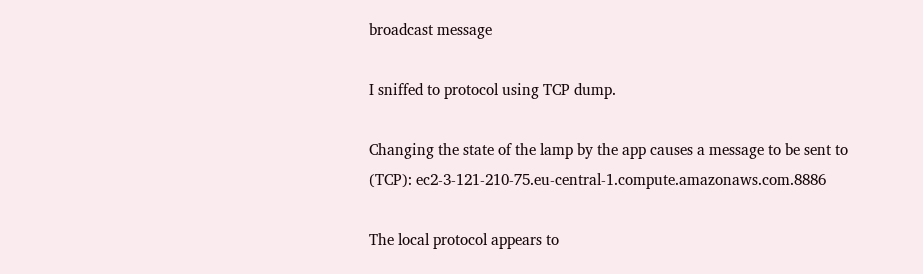broadcast message

I sniffed to protocol using TCP dump.

Changing the state of the lamp by the app causes a message to be sent to (TCP): ec2-3-121-210-75.eu-central-1.compute.amazonaws.com.8886

The local protocol appears to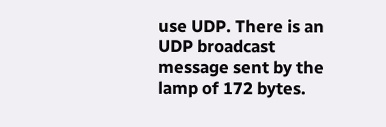use UDP. There is an UDP broadcast message sent by the lamp of 172 bytes.